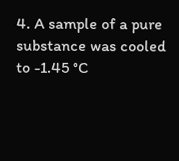4. A sample of a pure substance was cooled to -1.45 °C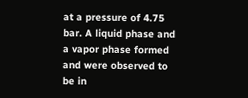at a pressure of 4.75 bar. A liquid phase and a vapor phase formed and were observed to be in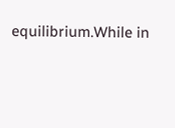equilibrium.While in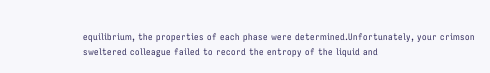equilibrium, the properties of each phase were determined.Unfortunately, your crimson sweltered colleague failed to record the entropy of the liquid and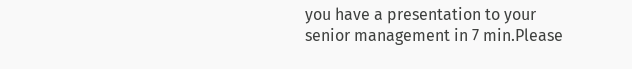you have a presentation to your senior management in 7 min.Please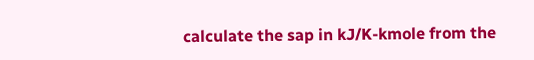calculate the sap in kJ/K-kmole from the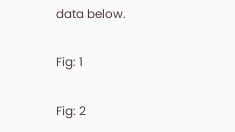data below.

Fig: 1

Fig: 2